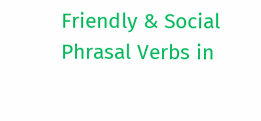Friendly & Social Phrasal Verbs in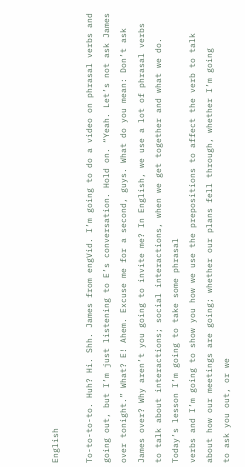English

To-to-to-to. Huh? Hi. Shh. James from engVid. I’m going to do a video on phrasal verbs and
going out, but I’m just listening to E’s conversation. Hold on. “Yeah. Let’s not ask James over tonight.” What? E! Ahem. Excuse me for a second, guys. What do you mean: Don’t ask James over? Why aren’t you going to invite me? In English, we use a lot of phrasal verbs
to talk about interactions; social interactions, when we get together and what we do. Today’s lesson I’m going to take some phrasal
verbs and I’m going to show you how we use the prepositions to affect the verb to talk
about how our meetings are going; whether our plans fell through, whether I’m going
to ask you out, or we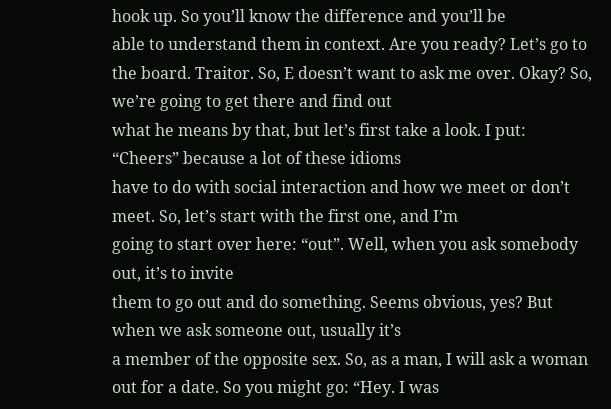hook up. So you’ll know the difference and you’ll be
able to understand them in context. Are you ready? Let’s go to the board. Traitor. So, E doesn’t want to ask me over. Okay? So, we’re going to get there and find out
what he means by that, but let’s first take a look. I put: “Cheers” because a lot of these idioms
have to do with social interaction and how we meet or don’t meet. So, let’s start with the first one, and I’m
going to start over here: “out”. Well, when you ask somebody out, it’s to invite
them to go out and do something. Seems obvious, yes? But when we ask someone out, usually it’s
a member of the opposite sex. So, as a man, I will ask a woman out for a date. So you might go: “Hey. I was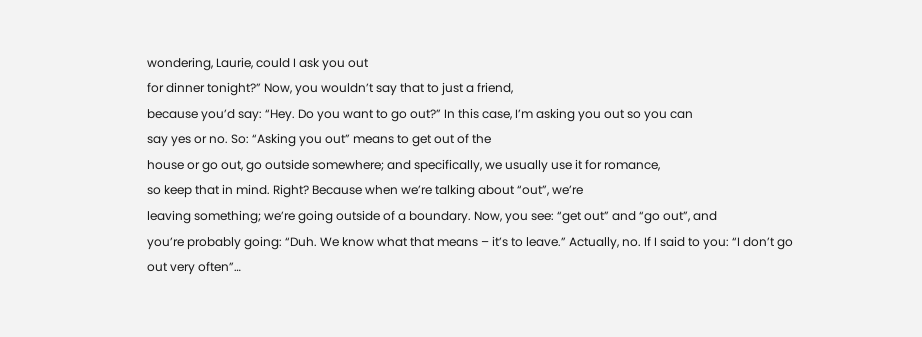wondering, Laurie, could I ask you out
for dinner tonight?” Now, you wouldn’t say that to just a friend,
because you’d say: “Hey. Do you want to go out?” In this case, I’m asking you out so you can
say yes or no. So: “Asking you out” means to get out of the
house or go out, go outside somewhere; and specifically, we usually use it for romance,
so keep that in mind. Right? Because when we’re talking about “out”, we’re
leaving something; we’re going outside of a boundary. Now, you see: “get out” and “go out”, and
you’re probably going: “Duh. We know what that means – it’s to leave.” Actually, no. If I said to you: “I don’t go out very often”…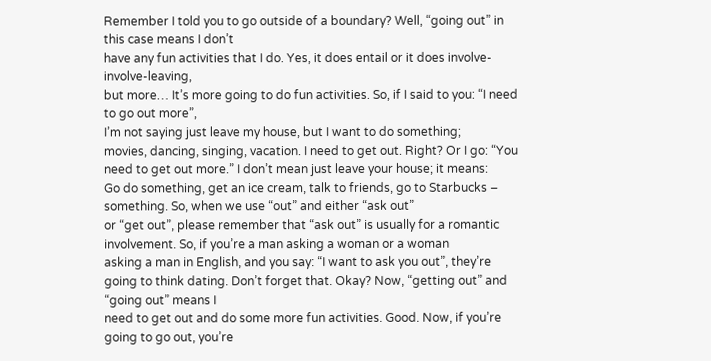Remember I told you to go outside of a boundary? Well, “going out” in this case means I don’t
have any fun activities that I do. Yes, it does entail or it does involve-involve-leaving,
but more… It’s more going to do fun activities. So, if I said to you: “I need to go out more”,
I’m not saying just leave my house, but I want to do something;
movies, dancing, singing, vacation. I need to get out. Right? Or I go: “You need to get out more.” I don’t mean just leave your house; it means:
Go do something, get an ice cream, talk to friends, go to Starbucks – something. So, when we use “out” and either “ask out”
or “get out”, please remember that “ask out” is usually for a romantic involvement. So, if you’re a man asking a woman or a woman
asking a man in English, and you say: “I want to ask you out”, they’re going to think dating. Don’t forget that. Okay? Now, “getting out” and “going out” means I
need to get out and do some more fun activities. Good. Now, if you’re going to go out, you’re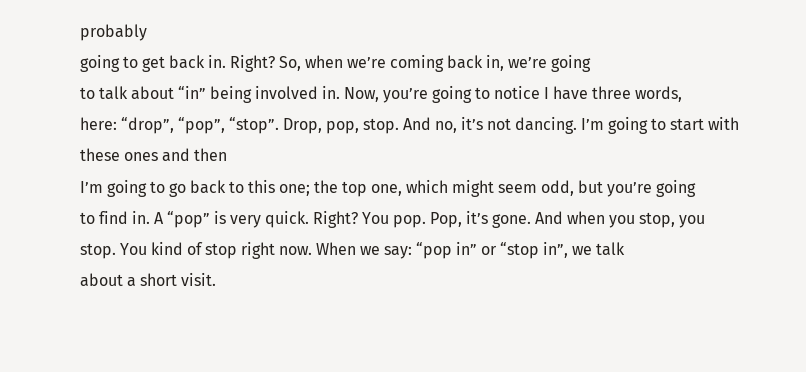probably
going to get back in. Right? So, when we’re coming back in, we’re going
to talk about “in” being involved in. Now, you’re going to notice I have three words,
here: “drop”, “pop”, “stop”. Drop, pop, stop. And no, it’s not dancing. I’m going to start with these ones and then
I’m going to go back to this one; the top one, which might seem odd, but you’re going
to find in. A “pop” is very quick. Right? You pop. Pop, it’s gone. And when you stop, you stop. You kind of stop right now. When we say: “pop in” or “stop in”, we talk
about a short visit.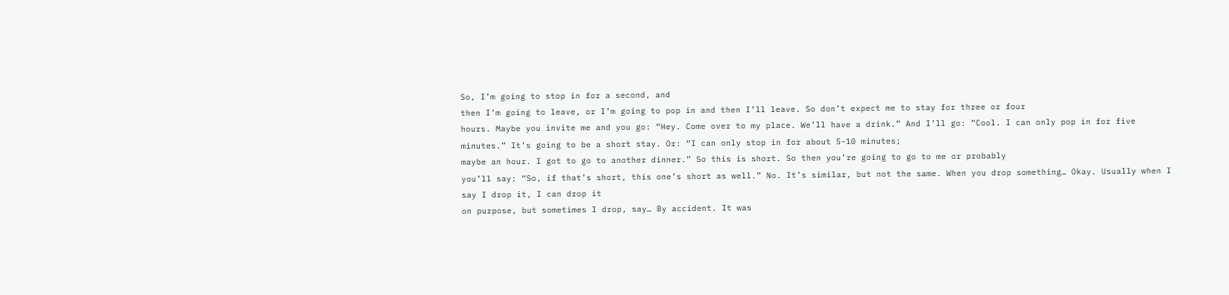So, I’m going to stop in for a second, and
then I’m going to leave, or I’m going to pop in and then I’ll leave. So don’t expect me to stay for three or four
hours. Maybe you invite me and you go: “Hey. Come over to my place. We’ll have a drink.” And I’ll go: “Cool. I can only pop in for five minutes.” It’s going to be a short stay. Or: “I can only stop in for about 5-10 minutes;
maybe an hour. I got to go to another dinner.” So this is short. So then you’re going to go to me or probably
you’ll say: “So, if that’s short, this one’s short as well.” No. It’s similar, but not the same. When you drop something… Okay. Usually when I say I drop it, I can drop it
on purpose, but sometimes I drop, say… By accident. It was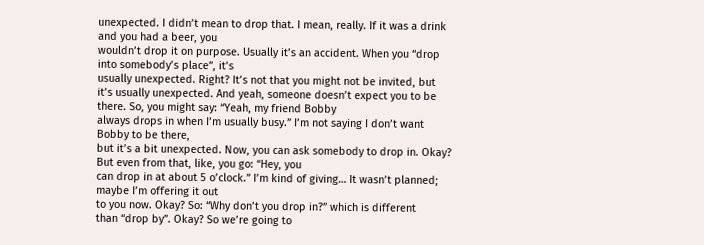unexpected. I didn’t mean to drop that. I mean, really. If it was a drink and you had a beer, you
wouldn’t drop it on purpose. Usually it’s an accident. When you “drop into somebody’s place”, it’s
usually unexpected. Right? It’s not that you might not be invited, but
it’s usually unexpected. And yeah, someone doesn’t expect you to be
there. So, you might say: “Yeah, my friend Bobby
always drops in when I’m usually busy.” I’m not saying I don’t want Bobby to be there,
but it’s a bit unexpected. Now, you can ask somebody to drop in. Okay? But even from that, like, you go: “Hey, you
can drop in at about 5 o’clock.” I’m kind of giving… It wasn’t planned; maybe I’m offering it out
to you now. Okay? So: “Why don’t you drop in?” which is different
than “drop by”. Okay? So we’re going to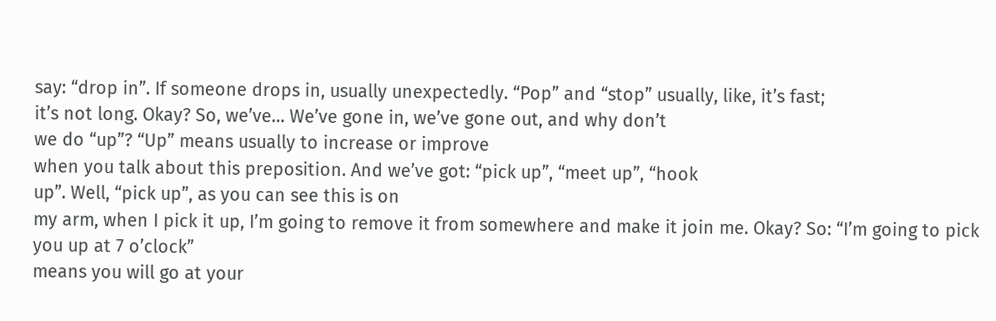say: “drop in”. If someone drops in, usually unexpectedly. “Pop” and “stop” usually, like, it’s fast;
it’s not long. Okay? So, we’ve… We’ve gone in, we’ve gone out, and why don’t
we do “up”? “Up” means usually to increase or improve
when you talk about this preposition. And we’ve got: “pick up”, “meet up”, “hook
up”. Well, “pick up”, as you can see this is on
my arm, when I pick it up, I’m going to remove it from somewhere and make it join me. Okay? So: “I’m going to pick you up at 7 o’clock”
means you will go at your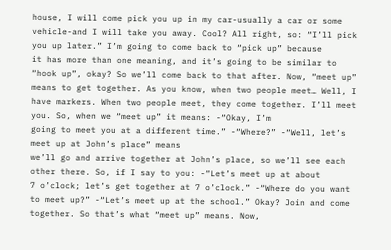house, I will come pick you up in my car-usually a car or some
vehicle-and I will take you away. Cool? All right, so: “I’ll pick you up later.” I’m going to come back to “pick up” because
it has more than one meaning, and it’s going to be similar to “hook up”, okay? So we’ll come back to that after. Now, “meet up” means to get together. As you know, when two people meet… Well, I have markers. When two people meet, they come together. I’ll meet you. So, when we “meet up” it means: -“Okay, I’m
going to meet you at a different time.” -“Where?” -“Well, let’s meet up at John’s place” means
we’ll go and arrive together at John’s place, so we’ll see each other there. So, if I say to you: -“Let’s meet up at about
7 o’clock; let’s get together at 7 o’clock.” -“Where do you want to meet up?” -“Let’s meet up at the school.” Okay? Join and come together. So that’s what “meet up” means. Now,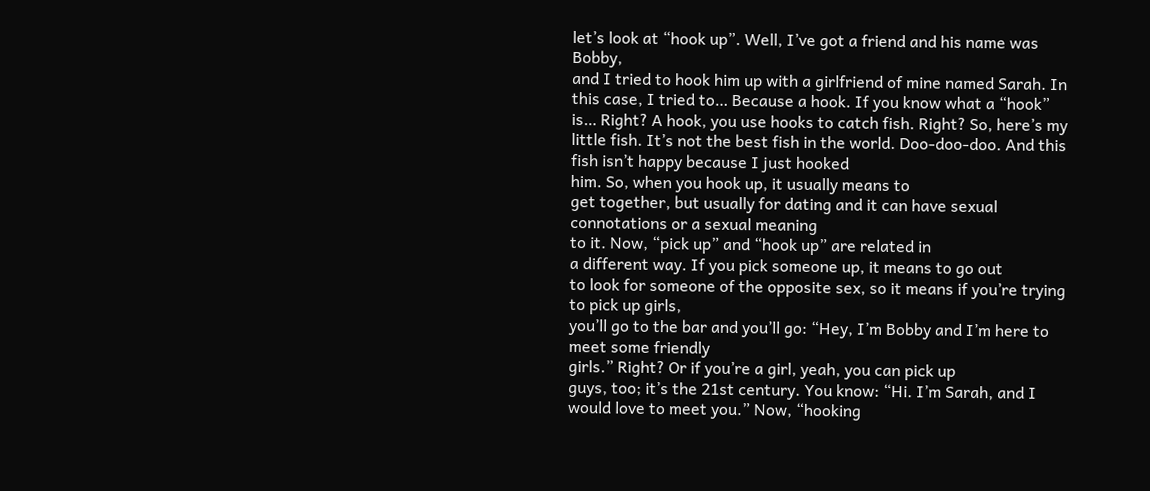let’s look at “hook up”. Well, I’ve got a friend and his name was Bobby,
and I tried to hook him up with a girlfriend of mine named Sarah. In this case, I tried to… Because a hook. If you know what a “hook” is… Right? A hook, you use hooks to catch fish. Right? So, here’s my little fish. It’s not the best fish in the world. Doo-doo-doo. And this fish isn’t happy because I just hooked
him. So, when you hook up, it usually means to
get together, but usually for dating and it can have sexual connotations or a sexual meaning
to it. Now, “pick up” and “hook up” are related in
a different way. If you pick someone up, it means to go out
to look for someone of the opposite sex, so it means if you’re trying to pick up girls,
you’ll go to the bar and you’ll go: “Hey, I’m Bobby and I’m here to meet some friendly
girls.” Right? Or if you’re a girl, yeah, you can pick up
guys, too; it’s the 21st century. You know: “Hi. I’m Sarah, and I would love to meet you.” Now, “hooking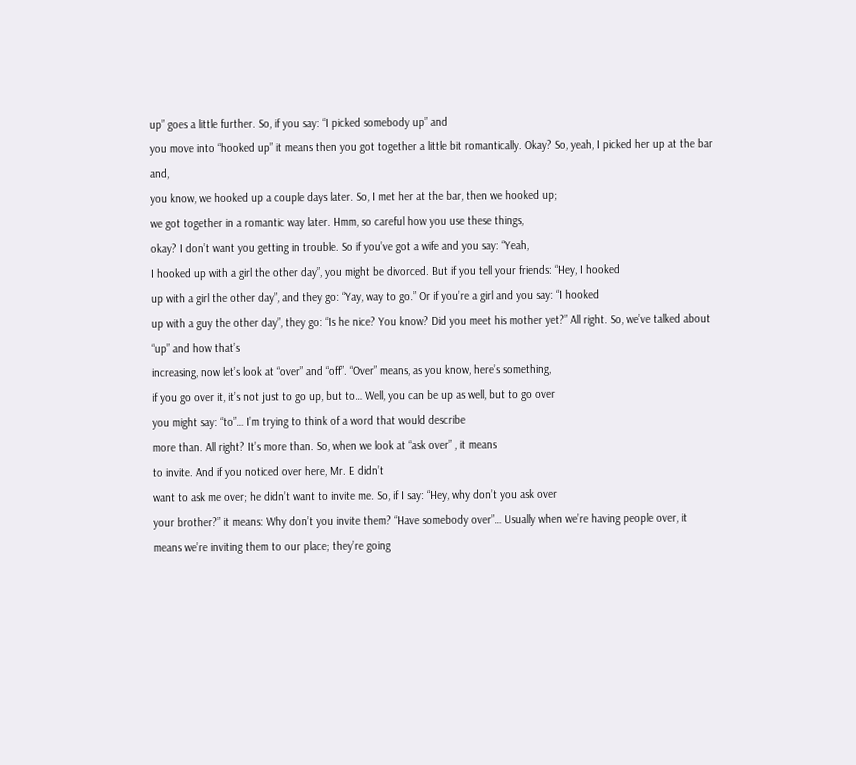up” goes a little further. So, if you say: “I picked somebody up” and
you move into “hooked up” it means then you got together a little bit romantically. Okay? So, yeah, I picked her up at the bar and,
you know, we hooked up a couple days later. So, I met her at the bar, then we hooked up;
we got together in a romantic way later. Hmm, so careful how you use these things,
okay? I don’t want you getting in trouble. So if you’ve got a wife and you say: “Yeah,
I hooked up with a girl the other day”, you might be divorced. But if you tell your friends: “Hey, I hooked
up with a girl the other day”, and they go: “Yay, way to go.” Or if you’re a girl and you say: “I hooked
up with a guy the other day”, they go: “Is he nice? You know? Did you meet his mother yet?” All right. So, we’ve talked about “up” and how that’s
increasing, now let’s look at “over” and “off”. “Over” means, as you know, here’s something,
if you go over it, it’s not just to go up, but to… Well, you can be up as well, but to go over
you might say: “to”… I’m trying to think of a word that would describe
more than. All right? It’s more than. So, when we look at “ask over” , it means
to invite. And if you noticed over here, Mr. E didn’t
want to ask me over; he didn’t want to invite me. So, if I say: “Hey, why don’t you ask over
your brother?” it means: Why don’t you invite them? “Have somebody over”… Usually when we’re having people over, it
means we’re inviting them to our place; they’re going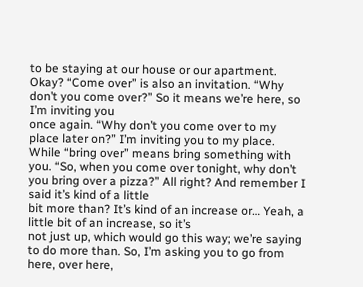to be staying at our house or our apartment. Okay? “Come over” is also an invitation. “Why don’t you come over?” So it means we’re here, so I’m inviting you
once again. “Why don’t you come over to my place later on?” I’m inviting you to my place. While “bring over” means bring something with you. “So, when you come over tonight, why don’t
you bring over a pizza?” All right? And remember I said it’s kind of a little
bit more than? It’s kind of an increase or… Yeah, a little bit of an increase, so it’s
not just up, which would go this way; we’re saying to do more than. So, I’m asking you to go from here, over here,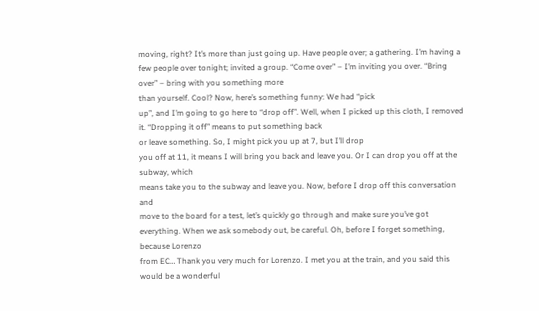moving, right? It’s more than just going up. Have people over; a gathering. I’m having a few people over tonight; invited a group. “Come over” – I’m inviting you over. “Bring over” – bring with you something more
than yourself. Cool? Now, here’s something funny: We had “pick
up”, and I’m going to go here to “drop off”. Well, when I picked up this cloth, I removed it. “Dropping it off” means to put something back
or leave something. So, I might pick you up at 7, but I’ll drop
you off at 11, it means I will bring you back and leave you. Or I can drop you off at the subway, which
means take you to the subway and leave you. Now, before I drop off this conversation and
move to the board for a test, let’s quickly go through and make sure you’ve got everything. When we ask somebody out, be careful. Oh, before I forget something, because Lorenzo
from EC… Thank you very much for Lorenzo. I met you at the train, and you said this
would be a wonderful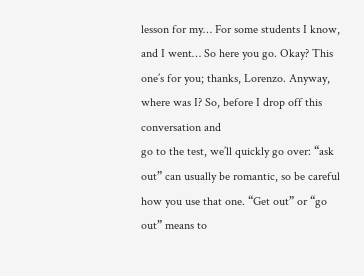lesson for my… For some students I know, and I went… So here you go. Okay? This one’s for you; thanks, Lorenzo. Anyway, where was I? So, before I drop off this conversation and
go to the test, we’ll quickly go over: “ask out” can usually be romantic, so be careful
how you use that one. “Get out” or “go out” means to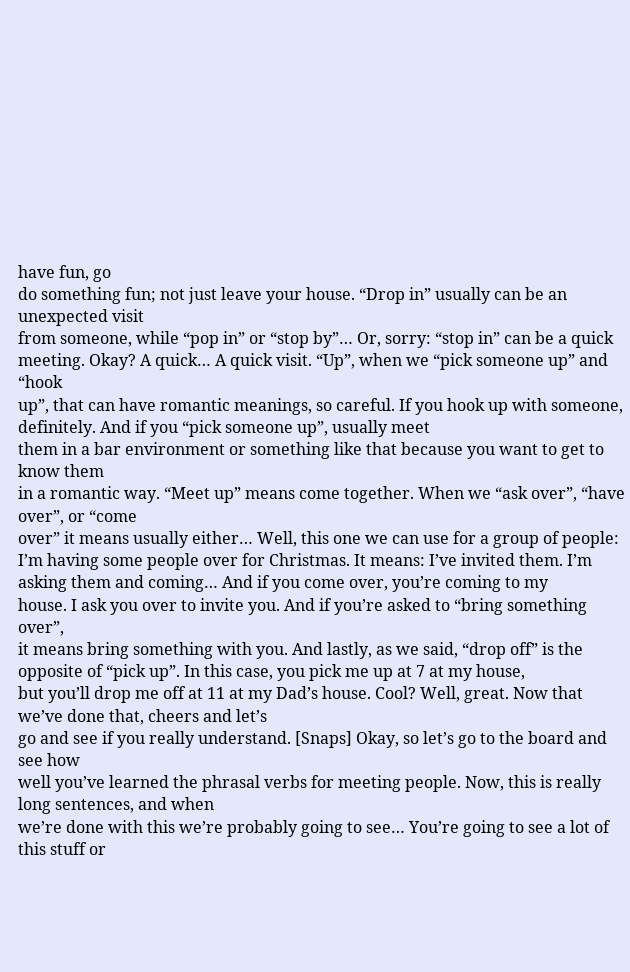have fun, go
do something fun; not just leave your house. “Drop in” usually can be an unexpected visit
from someone, while “pop in” or “stop by”… Or, sorry: “stop in” can be a quick meeting. Okay? A quick… A quick visit. “Up”, when we “pick someone up” and “hook
up”, that can have romantic meanings, so careful. If you hook up with someone, definitely. And if you “pick someone up”, usually meet
them in a bar environment or something like that because you want to get to know them
in a romantic way. “Meet up” means come together. When we “ask over”, “have over”, or “come
over” it means usually either… Well, this one we can use for a group of people:
I’m having some people over for Christmas. It means: I’ve invited them. I’m asking them and coming… And if you come over, you’re coming to my
house. I ask you over to invite you. And if you’re asked to “bring something over”,
it means bring something with you. And lastly, as we said, “drop off” is the
opposite of “pick up”. In this case, you pick me up at 7 at my house,
but you’ll drop me off at 11 at my Dad’s house. Cool? Well, great. Now that we’ve done that, cheers and let’s
go and see if you really understand. [Snaps] Okay, so let’s go to the board and see how
well you’ve learned the phrasal verbs for meeting people. Now, this is really long sentences, and when
we’re done with this we’re probably going to see… You’re going to see a lot of this stuff or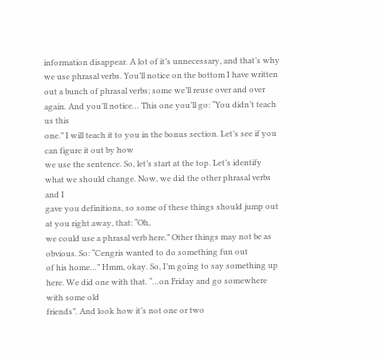information disappear. A lot of it’s unnecessary, and that’s why
we use phrasal verbs. You’ll notice on the bottom I have written
out a bunch of phrasal verbs; some we’ll reuse over and over again. And you’ll notice… This one you’ll go: “You didn’t teach us this
one.” I will teach it to you in the bonus section. Let’s see if you can figure it out by how
we use the sentence. So, let’s start at the top. Let’s identify what we should change. Now, we did the other phrasal verbs and I
gave you definitions, so some of these things should jump out at you right away, that: “Oh,
we could use a phrasal verb here.” Other things may not be as obvious. So: “Cengris wanted to do something fun out
of his home…” Hmm, okay. So, I’m going to say something up here. We did one with that. “…on Friday and go somewhere with some old
friends”. And look how it’s not one or two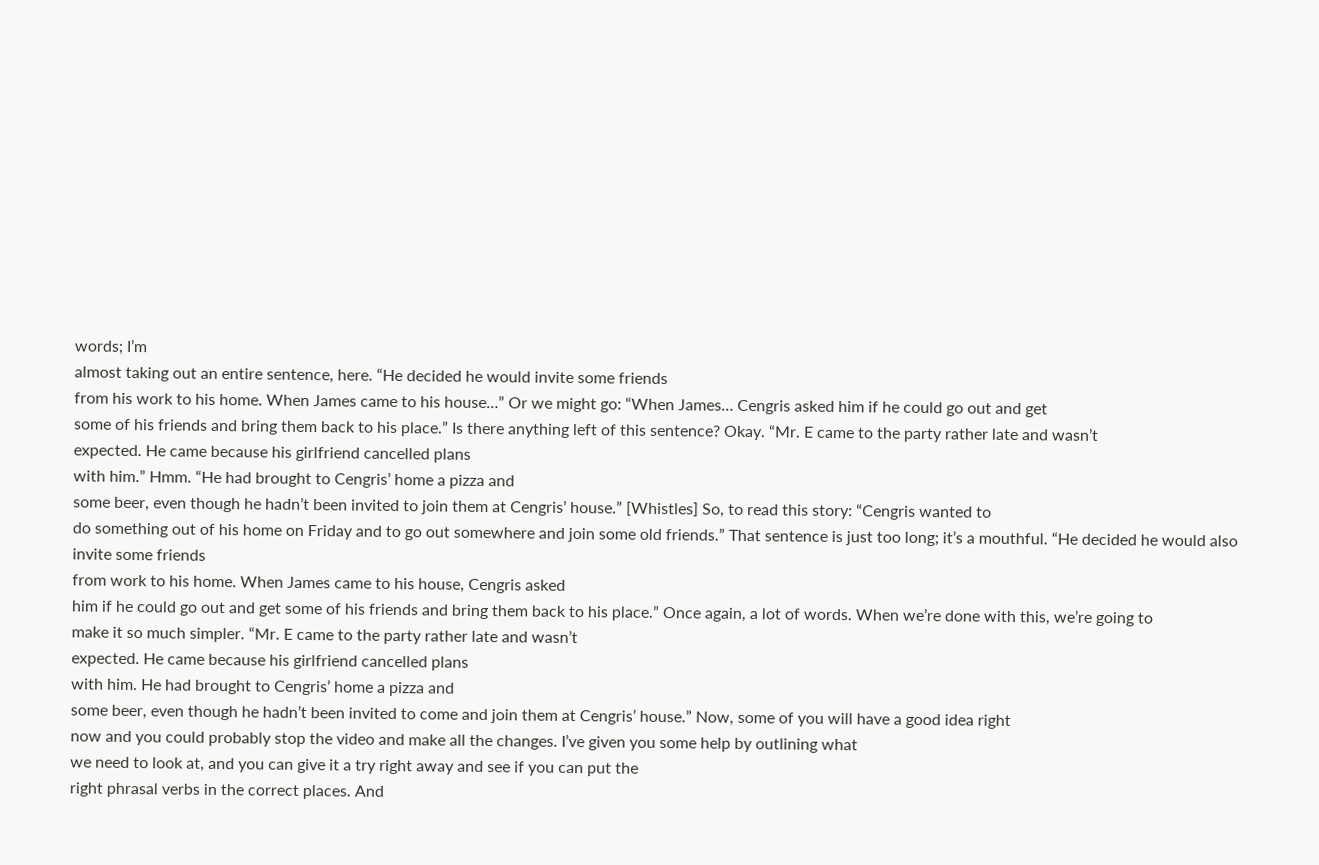words; I’m
almost taking out an entire sentence, here. “He decided he would invite some friends
from his work to his home. When James came to his house…” Or we might go: “When James… Cengris asked him if he could go out and get
some of his friends and bring them back to his place.” Is there anything left of this sentence? Okay. “Mr. E came to the party rather late and wasn’t
expected. He came because his girlfriend cancelled plans
with him.” Hmm. “He had brought to Cengris’ home a pizza and
some beer, even though he hadn’t been invited to join them at Cengris’ house.” [Whistles] So, to read this story: “Cengris wanted to
do something out of his home on Friday and to go out somewhere and join some old friends.” That sentence is just too long; it’s a mouthful. “He decided he would also invite some friends
from work to his home. When James came to his house, Cengris asked
him if he could go out and get some of his friends and bring them back to his place.” Once again, a lot of words. When we’re done with this, we’re going to
make it so much simpler. “Mr. E came to the party rather late and wasn’t
expected. He came because his girlfriend cancelled plans
with him. He had brought to Cengris’ home a pizza and
some beer, even though he hadn’t been invited to come and join them at Cengris’ house.” Now, some of you will have a good idea right
now and you could probably stop the video and make all the changes. I’ve given you some help by outlining what
we need to look at, and you can give it a try right away and see if you can put the
right phrasal verbs in the correct places. And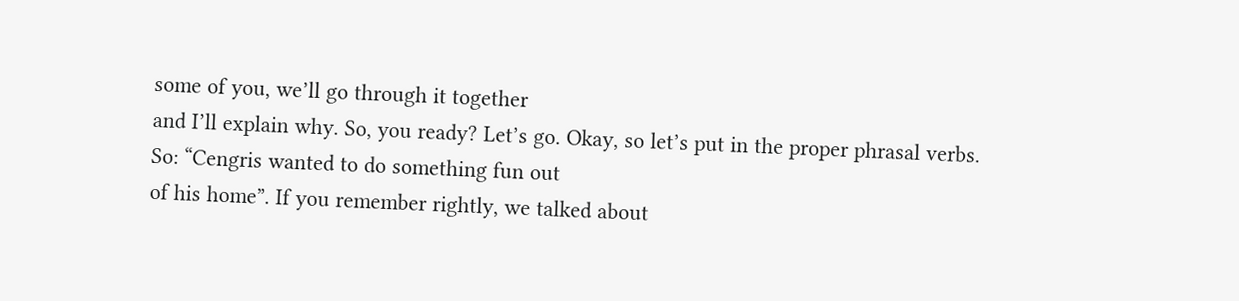some of you, we’ll go through it together
and I’ll explain why. So, you ready? Let’s go. Okay, so let’s put in the proper phrasal verbs. So: “Cengris wanted to do something fun out
of his home”. If you remember rightly, we talked about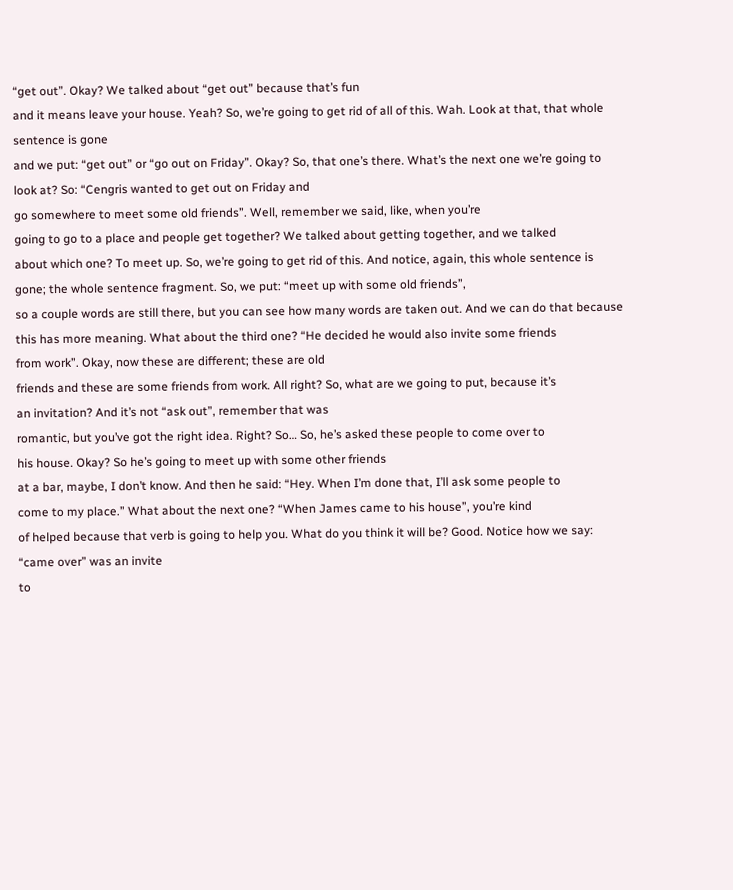“get out”. Okay? We talked about “get out” because that’s fun
and it means leave your house. Yeah? So, we’re going to get rid of all of this. Wah. Look at that, that whole sentence is gone
and we put: “get out” or “go out on Friday”. Okay? So, that one’s there. What’s the next one we’re going to look at? So: “Cengris wanted to get out on Friday and
go somewhere to meet some old friends”. Well, remember we said, like, when you’re
going to go to a place and people get together? We talked about getting together, and we talked
about which one? To meet up. So, we’re going to get rid of this. And notice, again, this whole sentence is
gone; the whole sentence fragment. So, we put: “meet up with some old friends”,
so a couple words are still there, but you can see how many words are taken out. And we can do that because this has more meaning. What about the third one? “He decided he would also invite some friends
from work”. Okay, now these are different; these are old
friends and these are some friends from work. All right? So, what are we going to put, because it’s
an invitation? And it’s not “ask out”, remember that was
romantic, but you’ve got the right idea. Right? So… So, he’s asked these people to come over to
his house. Okay? So he’s going to meet up with some other friends
at a bar, maybe, I don’t know. And then he said: “Hey. When I’m done that, I’ll ask some people to
come to my place.” What about the next one? “When James came to his house”, you’re kind
of helped because that verb is going to help you. What do you think it will be? Good. Notice how we say: “came over” was an invite
to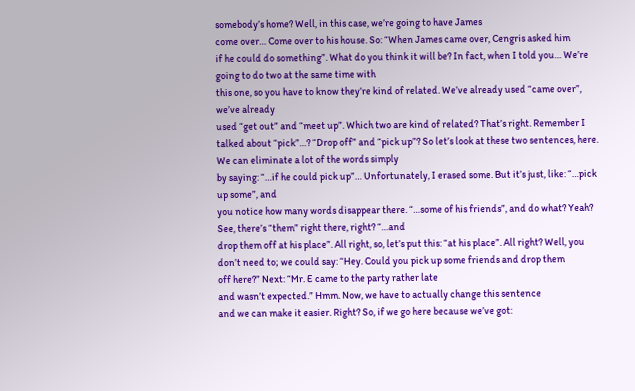somebody’s home? Well, in this case, we’re going to have James
come over… Come over to his house. So: “When James came over, Cengris asked him
if he could do something”. What do you think it will be? In fact, when I told you… We’re going to do two at the same time with
this one, so you have to know they’re kind of related. We’ve already used “came over”, we’ve already
used “get out” and “meet up”. Which two are kind of related? That’s right. Remember I talked about “pick”…? “Drop off” and “pick up”? So let’s look at these two sentences, here. We can eliminate a lot of the words simply
by saying: “…if he could pick up”… Unfortunately, I erased some. But it’s just, like: “…pick up some”, and
you notice how many words disappear there. “…some of his friends”, and do what? Yeah? See, there’s “them” right there, right? “…and
drop them off at his place”. All right, so, let’s put this: “at his place”. All right? Well, you don’t need to; we could say: “Hey. Could you pick up some friends and drop them
off here?” Next: “Mr. E came to the party rather late
and wasn’t expected.” Hmm. Now, we have to actually change this sentence
and we can make it easier. Right? So, if we go here because we’ve got: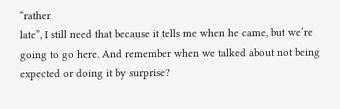“rather
late”, I still need that because it tells me when he came, but we’re going to go here. And remember when we talked about not being
expected or doing it by surprise?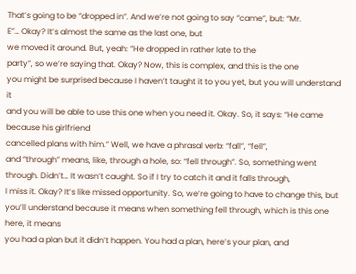That’s going to be “dropped in”. And we’re not going to say “came”, but: “Mr.
E”… Okay? It’s almost the same as the last one, but
we moved it around. But, yeah: “He dropped in rather late to the
party”, so we’re saying that. Okay? Now, this is complex, and this is the one
you might be surprised because I haven’t taught it to you yet, but you will understand it
and you will be able to use this one when you need it. Okay. So, it says: “He came because his girlfriend
cancelled plans with him.” Well, we have a phrasal verb: “fall”, “fell”,
and “through” means, like, through a hole, so: “fell through”. So, something went through. Didn’t… It wasn’t caught. So if I try to catch it and it falls through,
I miss it. Okay? It’s like missed opportunity. So, we’re going to have to change this, but
you’ll understand because it means when something fell through, which is this one here, it means
you had a plan but it didn’t happen. You had a plan, here’s your plan, and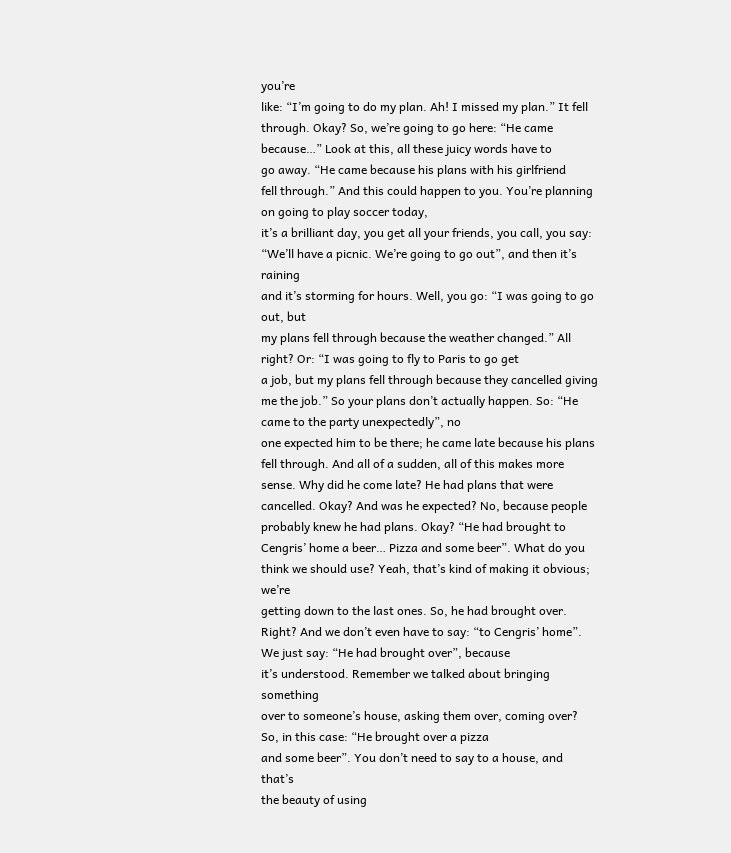you’re
like: “I’m going to do my plan. Ah! I missed my plan.” It fell through. Okay? So, we’re going to go here: “He came because…” Look at this, all these juicy words have to
go away. “He came because his plans with his girlfriend
fell through.” And this could happen to you. You’re planning on going to play soccer today,
it’s a brilliant day, you get all your friends, you call, you say: “We’ll have a picnic. We’re going to go out”, and then it’s raining
and it’s storming for hours. Well, you go: “I was going to go out, but
my plans fell through because the weather changed.” All right? Or: “I was going to fly to Paris to go get
a job, but my plans fell through because they cancelled giving me the job.” So your plans don’t actually happen. So: “He came to the party unexpectedly”, no
one expected him to be there; he came late because his plans fell through. And all of a sudden, all of this makes more
sense. Why did he come late? He had plans that were cancelled. Okay? And was he expected? No, because people probably knew he had plans. Okay? “He had brought to Cengris’ home a beer… Pizza and some beer”. What do you think we should use? Yeah, that’s kind of making it obvious; we’re
getting down to the last ones. So, he had brought over. Right? And we don’t even have to say: “to Cengris’ home”. We just say: “He had brought over”, because
it’s understood. Remember we talked about bringing something
over to someone’s house, asking them over, coming over? So, in this case: “He brought over a pizza
and some beer”. You don’t need to say to a house, and that’s
the beauty of using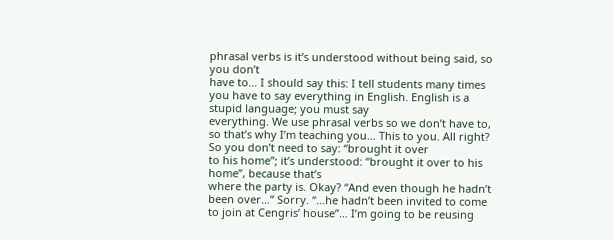phrasal verbs is it’s understood without being said, so you don’t
have to… I should say this: I tell students many times
you have to say everything in English. English is a stupid language; you must say
everything. We use phrasal verbs so we don’t have to,
so that’s why I’m teaching you… This to you. All right? So you don’t need to say: “brought it over
to his home”; it’s understood: “brought it over to his home”, because that’s
where the party is. Okay? “And even though he hadn’t been over…” Sorry. “…he hadn’t been invited to come
to join at Cengris’ house”… I’m going to be reusing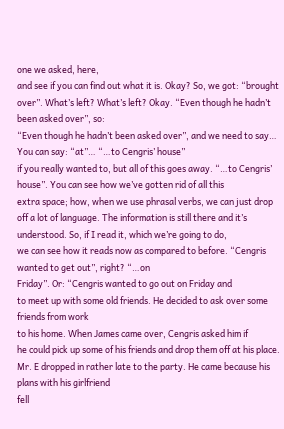one we asked, here,
and see if you can find out what it is. Okay? So, we got: “brought over”. What’s left? What’s left? Okay. “Even though he hadn’t been asked over”, so:
“Even though he hadn’t been asked over”, and we need to say… You can say: “at”… “…to Cengris’ house”
if you really wanted to, but all of this goes away. “…to Cengris’ house”. You can see how we’ve gotten rid of all this
extra space; how, when we use phrasal verbs, we can just drop off a lot of language. The information is still there and it’s understood. So, if I read it, which we’re going to do,
we can see how it reads now as compared to before. “Cengris wanted to get out”, right? “…on
Friday”. Or: “Cengris wanted to go out on Friday and
to meet up with some old friends. He decided to ask over some friends from work
to his home. When James came over, Cengris asked him if
he could pick up some of his friends and drop them off at his place. Mr. E dropped in rather late to the party. He came because his plans with his girlfriend
fell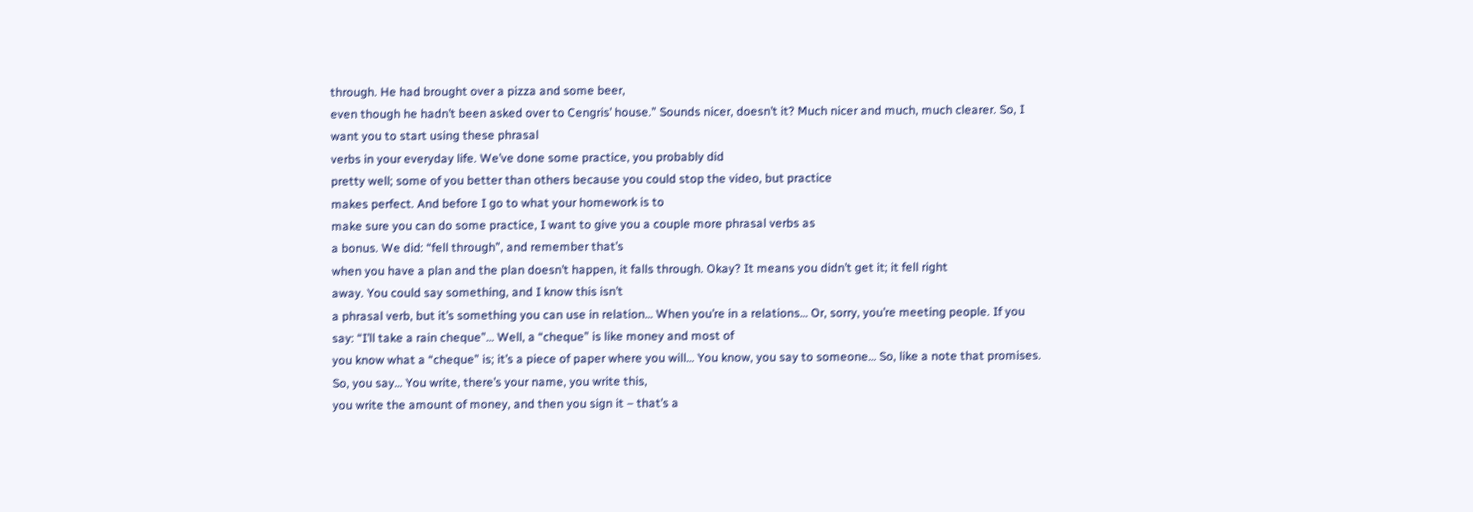through. He had brought over a pizza and some beer,
even though he hadn’t been asked over to Cengris’ house.” Sounds nicer, doesn’t it? Much nicer and much, much clearer. So, I want you to start using these phrasal
verbs in your everyday life. We’ve done some practice, you probably did
pretty well; some of you better than others because you could stop the video, but practice
makes perfect. And before I go to what your homework is to
make sure you can do some practice, I want to give you a couple more phrasal verbs as
a bonus. We did: “fell through”, and remember that’s
when you have a plan and the plan doesn’t happen, it falls through. Okay? It means you didn’t get it; it fell right
away. You could say something, and I know this isn’t
a phrasal verb, but it’s something you can use in relation… When you’re in a relations… Or, sorry, you’re meeting people. If you say: “I’ll take a rain cheque”… Well, a “cheque” is like money and most of
you know what a “cheque” is; it’s a piece of paper where you will… You know, you say to someone… So, like a note that promises. So, you say… You write, there’s your name, you write this,
you write the amount of money, and then you sign it – that’s a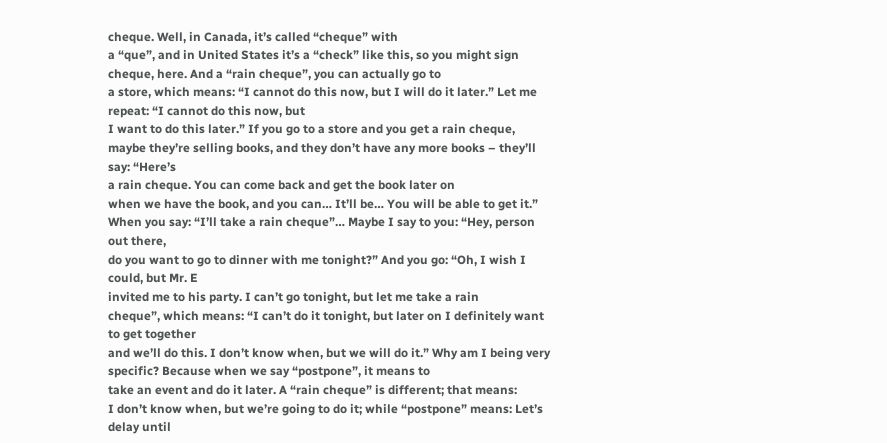cheque. Well, in Canada, it’s called “cheque” with
a “que”, and in United States it’s a “check” like this, so you might sign cheque, here. And a “rain cheque”, you can actually go to
a store, which means: “I cannot do this now, but I will do it later.” Let me repeat: “I cannot do this now, but
I want to do this later.” If you go to a store and you get a rain cheque,
maybe they’re selling books, and they don’t have any more books – they’ll say: “Here’s
a rain cheque. You can come back and get the book later on
when we have the book, and you can… It’ll be… You will be able to get it.” When you say: “I’ll take a rain cheque”… Maybe I say to you: “Hey, person out there,
do you want to go to dinner with me tonight?” And you go: “Oh, I wish I could, but Mr. E
invited me to his party. I can’t go tonight, but let me take a rain
cheque”, which means: “I can’t do it tonight, but later on I definitely want to get together
and we’ll do this. I don’t know when, but we will do it.” Why am I being very specific? Because when we say “postpone”, it means to
take an event and do it later. A “rain cheque” is different; that means:
I don’t know when, but we’re going to do it; while “postpone” means: Let’s delay until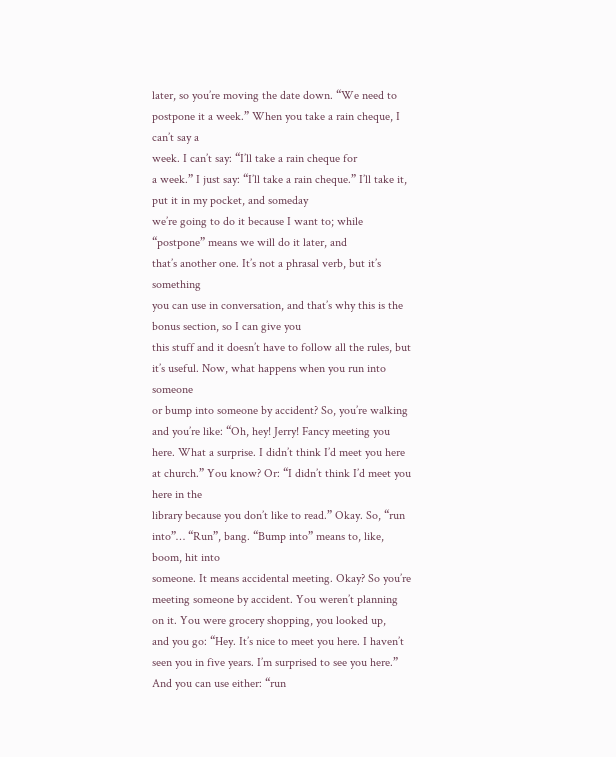later, so you’re moving the date down. “We need to postpone it a week.” When you take a rain cheque, I can’t say a
week. I can’t say: “I’ll take a rain cheque for
a week.” I just say: “I’ll take a rain cheque.” I’ll take it, put it in my pocket, and someday
we’re going to do it because I want to; while “postpone” means we will do it later, and
that’s another one. It’s not a phrasal verb, but it’s something
you can use in conversation, and that’s why this is the bonus section, so I can give you
this stuff and it doesn’t have to follow all the rules, but it’s useful. Now, what happens when you run into someone
or bump into someone by accident? So, you’re walking and you’re like: “Oh, hey! Jerry! Fancy meeting you here. What a surprise. I didn’t think I’d meet you here at church.” You know? Or: “I didn’t think I’d meet you here in the
library because you don’t like to read.” Okay. So, “run into”… “Run”, bang. “Bump into” means to, like, boom, hit into
someone. It means accidental meeting. Okay? So you’re meeting someone by accident. You weren’t planning on it. You were grocery shopping, you looked up,
and you go: “Hey. It’s nice to meet you here. I haven’t seen you in five years. I’m surprised to see you here.” And you can use either: “run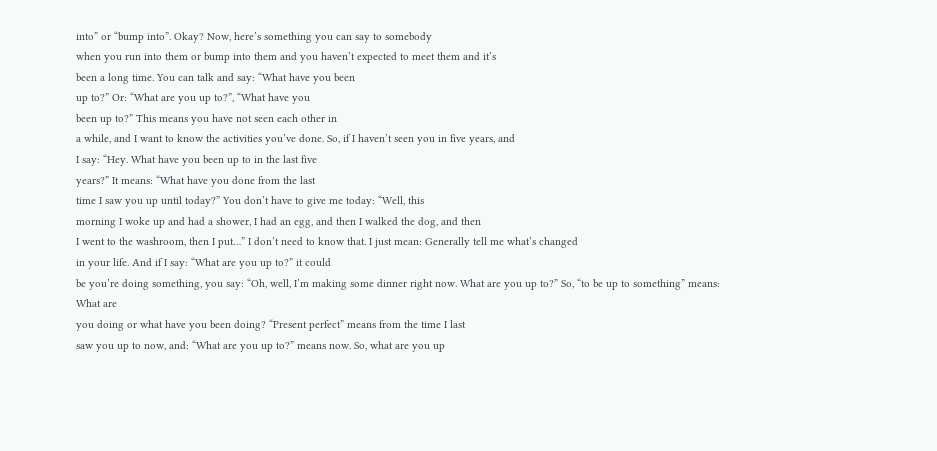into” or “bump into”. Okay? Now, here’s something you can say to somebody
when you run into them or bump into them and you haven’t expected to meet them and it’s
been a long time. You can talk and say: “What have you been
up to?” Or: “What are you up to?”, “What have you
been up to?” This means you have not seen each other in
a while, and I want to know the activities you’ve done. So, if I haven’t seen you in five years, and
I say: “Hey. What have you been up to in the last five
years?” It means: “What have you done from the last
time I saw you up until today?” You don’t have to give me today: “Well, this
morning I woke up and had a shower, I had an egg, and then I walked the dog, and then
I went to the washroom, then I put…” I don’t need to know that. I just mean: Generally tell me what’s changed
in your life. And if I say: “What are you up to?” it could
be you’re doing something, you say: “Oh, well, I’m making some dinner right now. What are you up to?” So, “to be up to something” means: What are
you doing or what have you been doing? “Present perfect” means from the time I last
saw you up to now, and: “What are you up to?” means now. So, what are you up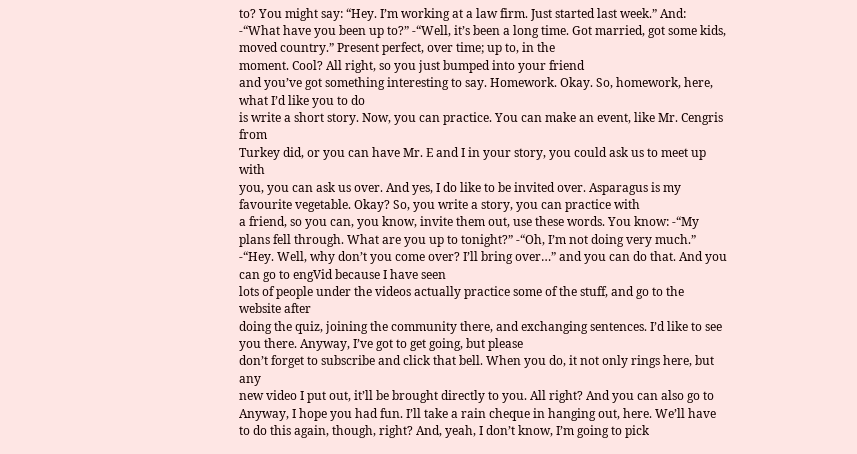to? You might say: “Hey. I’m working at a law firm. Just started last week.” And: -“What have you been up to?” -“Well, it’s been a long time. Got married, got some kids, moved country.” Present perfect, over time; up to, in the
moment. Cool? All right, so you just bumped into your friend
and you’ve got something interesting to say. Homework. Okay. So, homework, here, what I’d like you to do
is write a short story. Now, you can practice. You can make an event, like Mr. Cengris from
Turkey did, or you can have Mr. E and I in your story, you could ask us to meet up with
you, you can ask us over. And yes, I do like to be invited over. Asparagus is my favourite vegetable. Okay? So, you write a story, you can practice with
a friend, so you can, you know, invite them out, use these words. You know: -“My plans fell through. What are you up to tonight?” -“Oh, I’m not doing very much.” -“Hey. Well, why don’t you come over? I’ll bring over…” and you can do that. And you can go to engVid because I have seen
lots of people under the videos actually practice some of the stuff, and go to the website after
doing the quiz, joining the community there, and exchanging sentences. I’d like to see you there. Anyway, I’ve got to get going, but please
don’t forget to subscribe and click that bell. When you do, it not only rings here, but any
new video I put out, it’ll be brought directly to you. All right? And you can also go to Anyway, I hope you had fun. I’ll take a rain cheque in hanging out, here. We’ll have to do this again, though, right? And, yeah, I don’t know, I’m going to pick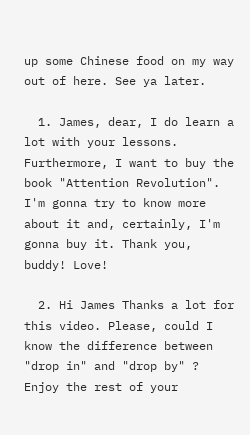up some Chinese food on my way out of here. See ya later.

  1. James, dear, I do learn a lot with your lessons. Furthermore, I want to buy the book "Attention Revolution". I'm gonna try to know more about it and, certainly, I'm gonna buy it. Thank you, buddy! Love!

  2. Hi James Thanks a lot for this video. Please, could I know the difference between "drop in" and "drop by" ? Enjoy the rest of your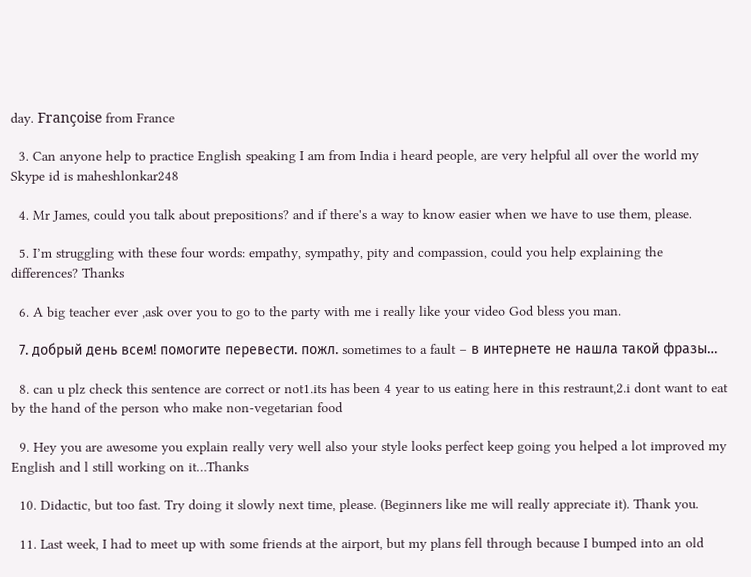day. Françoise from France

  3. Can anyone help to practice English speaking I am from India i heard people, are very helpful all over the world my Skype id is maheshlonkar248

  4. Mr James, could you talk about prepositions? and if there's a way to know easier when we have to use them, please.

  5. I’m struggling with these four words: empathy, sympathy, pity and compassion, could you help explaining the differences? Thanks

  6. A big teacher ever ,ask over you to go to the party with me i really like your video God bless you man.

  7. добрый день всем! помогите перевести. пожл. sometimes to a fault – в интернете не нашла такой фразы…

  8. can u plz check this sentence are correct or not1.its has been 4 year to us eating here in this restraunt,2.i dont want to eat by the hand of the person who make non-vegetarian food

  9. Hey you are awesome you explain really very well also your style looks perfect keep going you helped a lot improved my English and l still working on it…Thanks

  10. Didactic, but too fast. Try doing it slowly next time, please. (Beginners like me will really appreciate it). Thank you.

  11. Last week, I had to meet up with some friends at the airport, but my plans fell through because I bumped into an old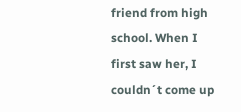friend from high school. When I first saw her, I couldn´t come up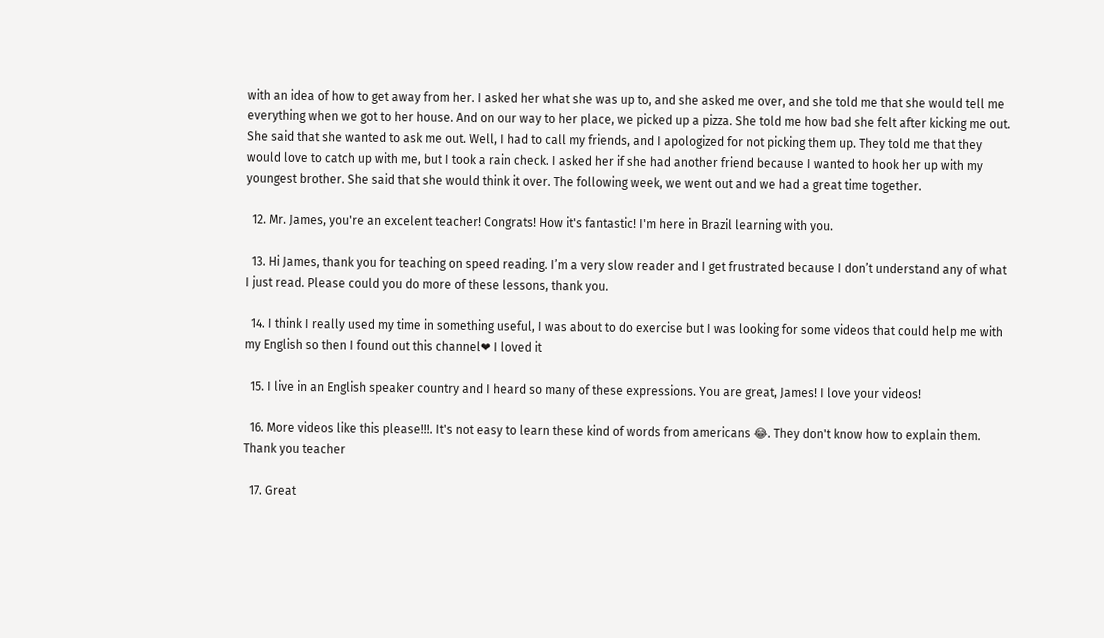with an idea of how to get away from her. I asked her what she was up to, and she asked me over, and she told me that she would tell me everything when we got to her house. And on our way to her place, we picked up a pizza. She told me how bad she felt after kicking me out. She said that she wanted to ask me out. Well, I had to call my friends, and I apologized for not picking them up. They told me that they would love to catch up with me, but I took a rain check. I asked her if she had another friend because I wanted to hook her up with my youngest brother. She said that she would think it over. The following week, we went out and we had a great time together.

  12. Mr. James, you're an excelent teacher! Congrats! How it's fantastic! I'm here in Brazil learning with you.

  13. Hi James, thank you for teaching on speed reading. I’m a very slow reader and I get frustrated because I don’t understand any of what I just read. Please could you do more of these lessons, thank you.

  14. I think I really used my time in something useful, I was about to do exercise but I was looking for some videos that could help me with my English so then I found out this channel❤ I loved it

  15. I live in an English speaker country and I heard so many of these expressions. You are great, James! I love your videos!

  16. More videos like this please!!!. It's not easy to learn these kind of words from americans 😂. They don't know how to explain them. Thank you teacher

  17. Great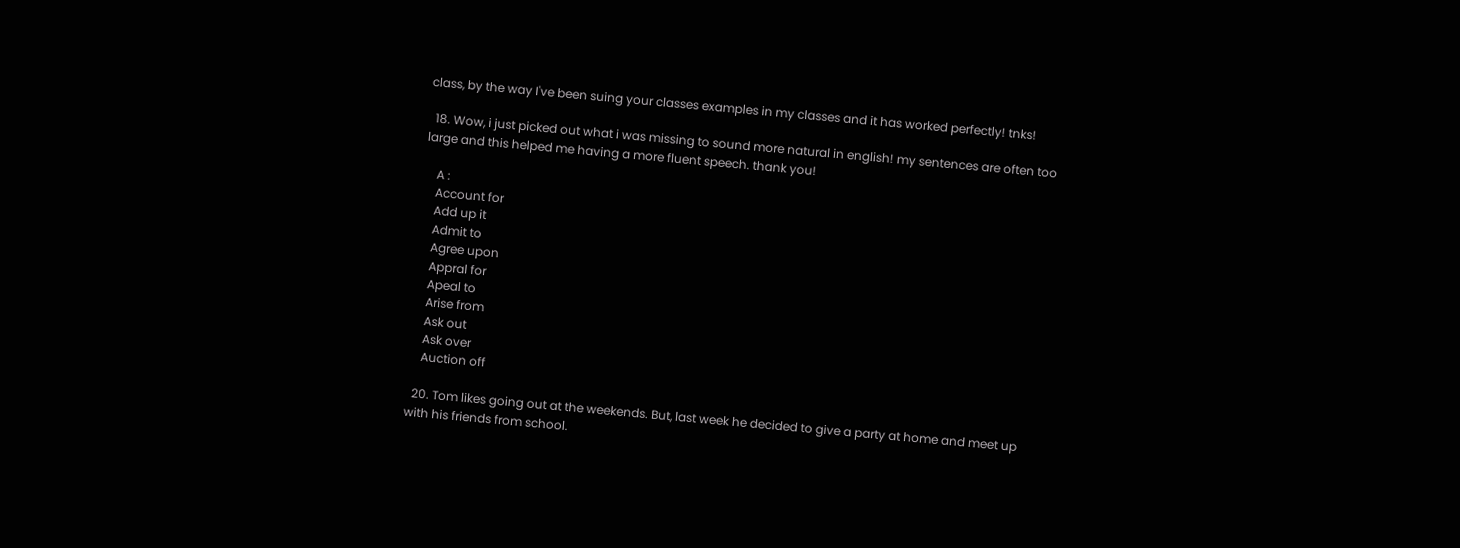class, by the way I've been suing your classes examples in my classes and it has worked perfectly! tnks!

  18. Wow, i just picked out what i was missing to sound more natural in english! my sentences are often too large and this helped me having a more fluent speech. thank you!

    A :
    Account for
    Add up it
    Admit to
    Agree upon
    Appral for
    Apeal to
    Arise from
    Ask out
    Ask over
    Auction off

  20. Tom likes going out at the weekends. But, last week he decided to give a party at home and meet up with his friends from school.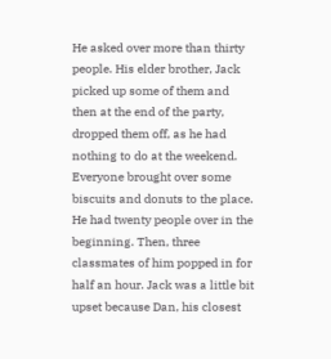He asked over more than thirty people. His elder brother, Jack picked up some of them and then at the end of the party, dropped them off, as he had nothing to do at the weekend. Everyone brought over some biscuits and donuts to the place. He had twenty people over in the beginning. Then, three classmates of him popped in for half an hour. Jack was a little bit upset because Dan, his closest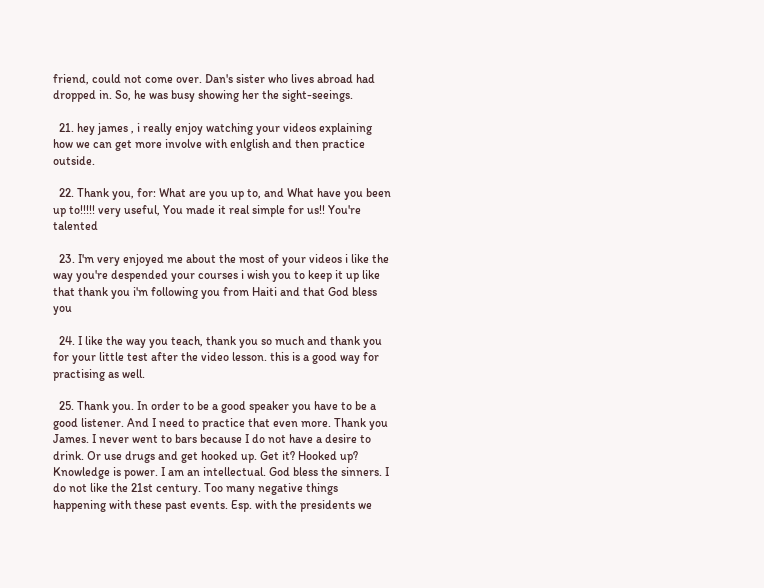friend, could not come over. Dan's sister who lives abroad had dropped in. So, he was busy showing her the sight-seeings.

  21. hey james , i really enjoy watching your videos explaining how we can get more involve with enlglish and then practice outside.

  22. Thank you, for: What are you up to, and What have you been up to!!!!! very useful, You made it real simple for us!! You're talented

  23. I'm very enjoyed me about the most of your videos i like the way you're despended your courses i wish you to keep it up like that thank you i'm following you from Haiti and that God bless you

  24. I like the way you teach, thank you so much and thank you for your little test after the video lesson. this is a good way for practising as well.

  25. Thank you. In order to be a good speaker you have to be a good listener. And I need to practice that even more. Thank you James. I never went to bars because I do not have a desire to drink. Or use drugs and get hooked up. Get it? Hooked up? Knowledge is power. I am an intellectual. God bless the sinners. I do not like the 21st century. Too many negative things happening with these past events. Esp. with the presidents we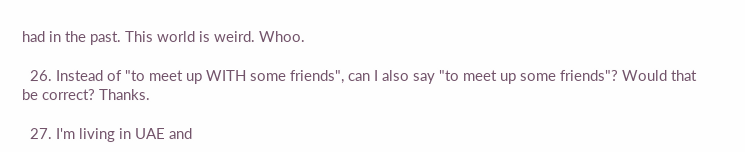had in the past. This world is weird. Whoo.

  26. Instead of "to meet up WITH some friends", can I also say "to meet up some friends"? Would that be correct? Thanks.

  27. I'm living in UAE and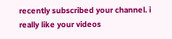recently subscribed your channel. i really like your videos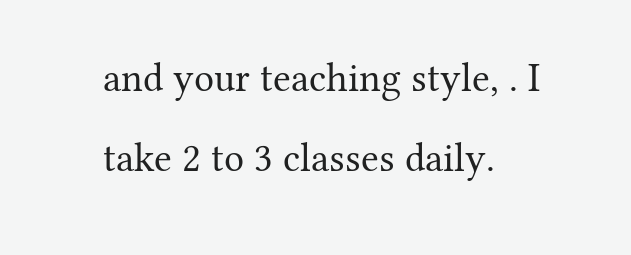and your teaching style, . I take 2 to 3 classes daily.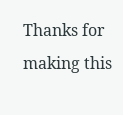Thanks for making this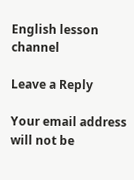English lesson channel

Leave a Reply

Your email address will not be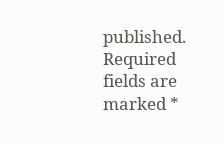published. Required fields are marked *